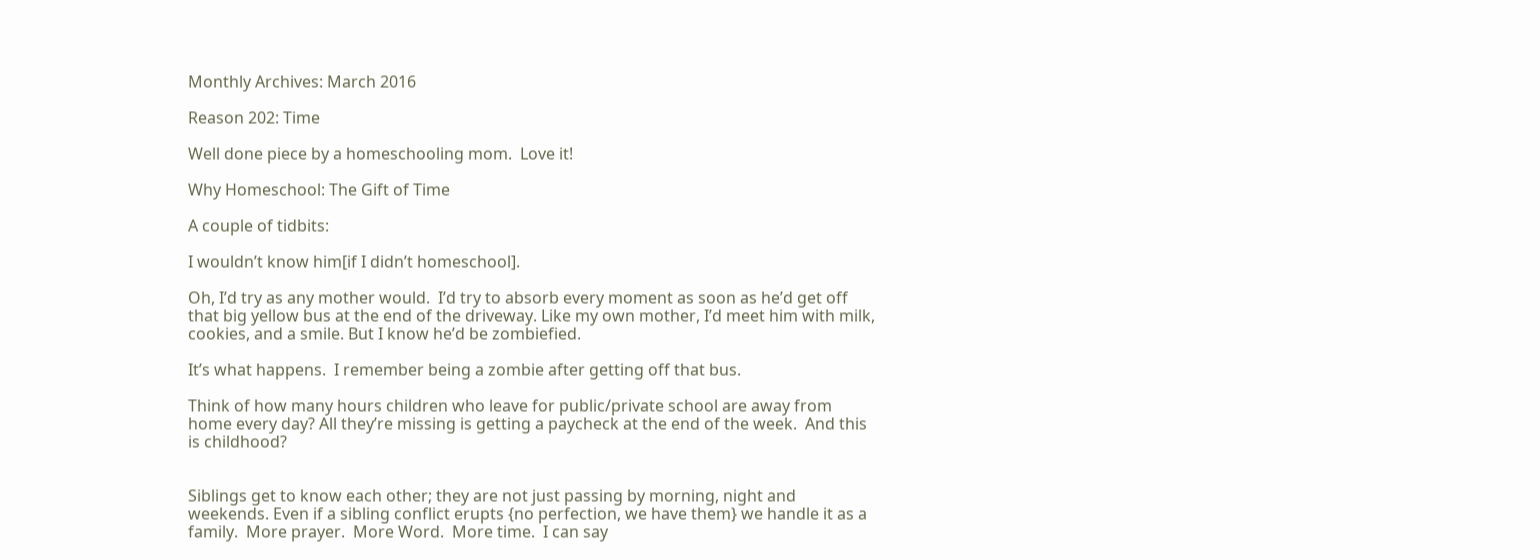Monthly Archives: March 2016

Reason 202: Time

Well done piece by a homeschooling mom.  Love it!

Why Homeschool: The Gift of Time

A couple of tidbits:

I wouldn’t know him[if I didn’t homeschool].

Oh, I’d try as any mother would.  I’d try to absorb every moment as soon as he’d get off that big yellow bus at the end of the driveway. Like my own mother, I’d meet him with milk, cookies, and a smile. But I know he’d be zombiefied.

It’s what happens.  I remember being a zombie after getting off that bus.

Think of how many hours children who leave for public/private school are away from home every day? All they’re missing is getting a paycheck at the end of the week.  And this is childhood?


Siblings get to know each other; they are not just passing by morning, night and weekends. Even if a sibling conflict erupts {no perfection, we have them} we handle it as a family.  More prayer.  More Word.  More time.  I can say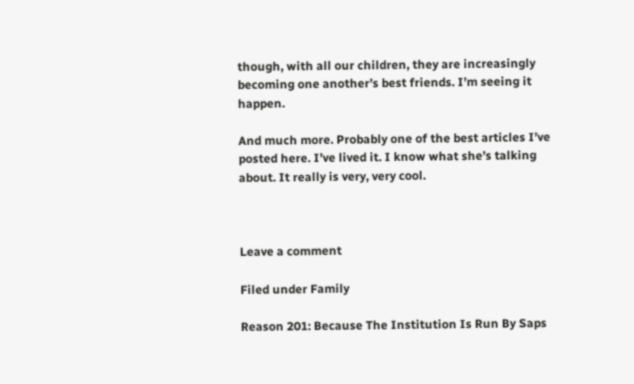though, with all our children, they are increasingly becoming one another’s best friends. I’m seeing it happen.

And much more. Probably one of the best articles I’ve posted here. I’ve lived it. I know what she’s talking about. It really is very, very cool.



Leave a comment

Filed under Family

Reason 201: Because The Institution Is Run By Saps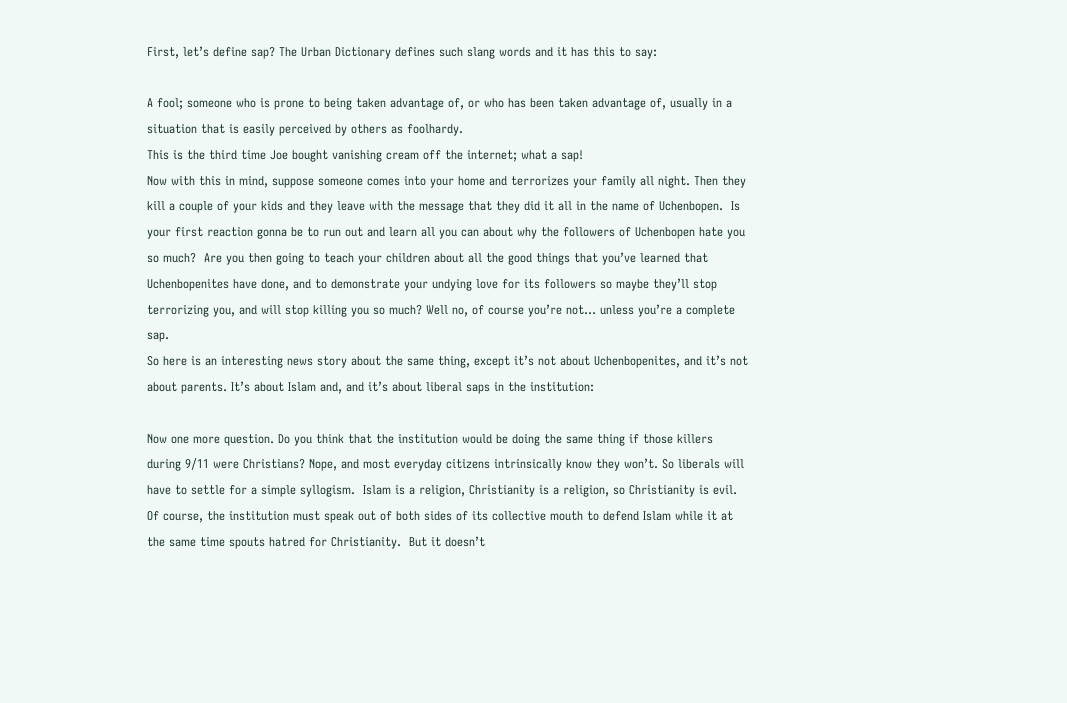First, let’s define sap? The Urban Dictionary defines such slang words and it has this to say:

A fool; someone who is prone to being taken advantage of, or who has been taken advantage of, usually in a situation that is easily perceived by others as foolhardy.
This is the third time Joe bought vanishing cream off the internet; what a sap!
Now with this in mind, suppose someone comes into your home and terrorizes your family all night. Then they kill a couple of your kids and they leave with the message that they did it all in the name of Uchenbopen.  Is your first reaction gonna be to run out and learn all you can about why the followers of Uchenbopen hate you so much?  Are you then going to teach your children about all the good things that you’ve learned that Uchenbopenites have done, and to demonstrate your undying love for its followers so maybe they’ll stop terrorizing you, and will stop killing you so much? Well no, of course you’re not… unless you’re a complete sap.
So here is an interesting news story about the same thing, except it’s not about Uchenbopenites, and it’s not about parents. It’s about Islam and, and it’s about liberal saps in the institution:

Now one more question. Do you think that the institution would be doing the same thing if those killers during 9/11 were Christians? Nope, and most everyday citizens intrinsically know they won’t. So liberals will have to settle for a simple syllogism.  Islam is a religion, Christianity is a religion, so Christianity is evil. Of course, the institution must speak out of both sides of its collective mouth to defend Islam while it at the same time spouts hatred for Christianity.  But it doesn’t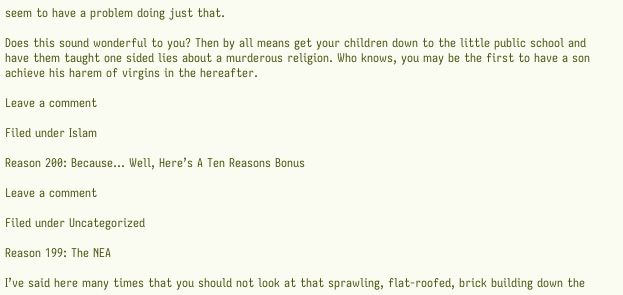seem to have a problem doing just that.

Does this sound wonderful to you? Then by all means get your children down to the little public school and have them taught one sided lies about a murderous religion. Who knows, you may be the first to have a son achieve his harem of virgins in the hereafter.

Leave a comment

Filed under Islam

Reason 200: Because… Well, Here’s A Ten Reasons Bonus

Leave a comment

Filed under Uncategorized

Reason 199: The NEA

I’ve said here many times that you should not look at that sprawling, flat-roofed, brick building down the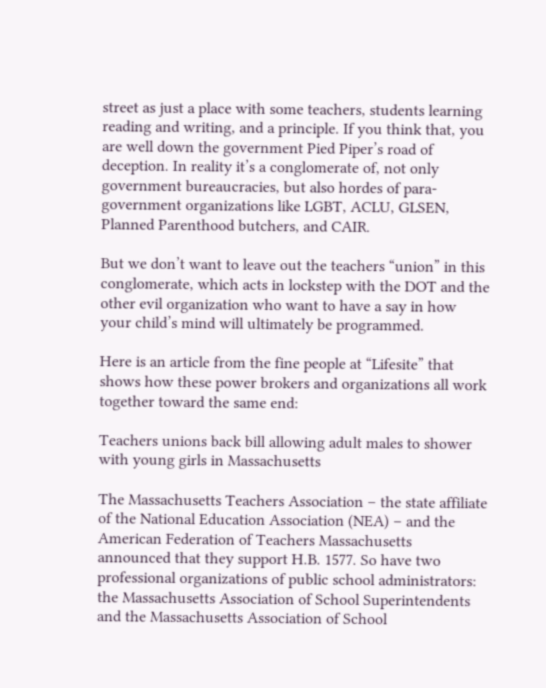street as just a place with some teachers, students learning reading and writing, and a principle. If you think that, you are well down the government Pied Piper’s road of deception. In reality it’s a conglomerate of, not only government bureaucracies, but also hordes of para-government organizations like LGBT, ACLU, GLSEN, Planned Parenthood butchers, and CAIR.

But we don’t want to leave out the teachers “union” in this conglomerate, which acts in lockstep with the DOT and the other evil organization who want to have a say in how your child’s mind will ultimately be programmed.

Here is an article from the fine people at “Lifesite” that shows how these power brokers and organizations all work together toward the same end:

Teachers unions back bill allowing adult males to shower with young girls in Massachusetts

The Massachusetts Teachers Association – the state affiliate of the National Education Association (NEA) – and the American Federation of Teachers Massachusetts announced that they support H.B. 1577. So have two professional organizations of public school administrators: the Massachusetts Association of School Superintendents and the Massachusetts Association of School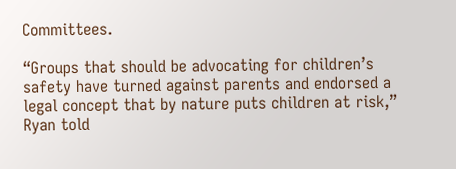Committees.

“Groups that should be advocating for children’s safety have turned against parents and endorsed a legal concept that by nature puts children at risk,” Ryan told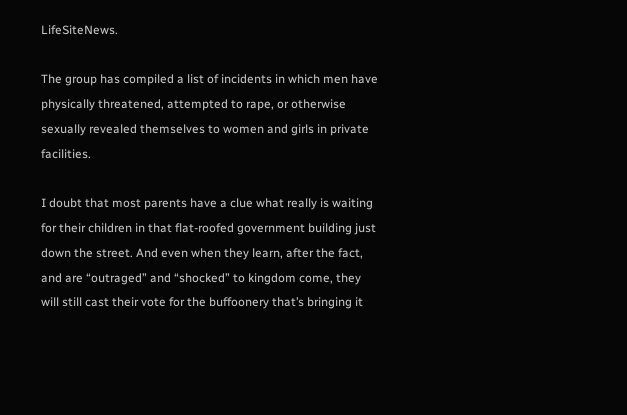LifeSiteNews.

The group has compiled a list of incidents in which men have physically threatened, attempted to rape, or otherwise sexually revealed themselves to women and girls in private facilities.

I doubt that most parents have a clue what really is waiting for their children in that flat-roofed government building just down the street. And even when they learn, after the fact, and are “outraged” and “shocked” to kingdom come, they will still cast their vote for the buffoonery that’s bringing it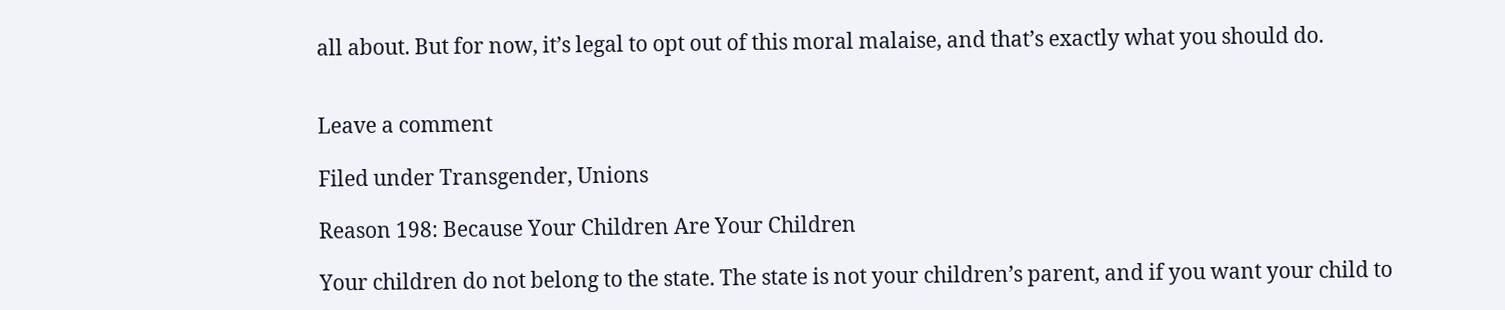all about. But for now, it’s legal to opt out of this moral malaise, and that’s exactly what you should do.


Leave a comment

Filed under Transgender, Unions

Reason 198: Because Your Children Are Your Children

Your children do not belong to the state. The state is not your children’s parent, and if you want your child to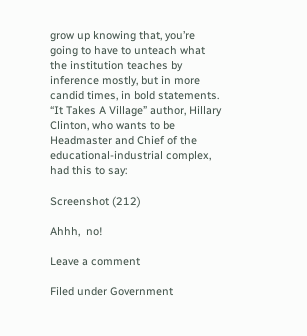grow up knowing that, you’re going to have to unteach what the institution teaches by inference mostly, but in more candid times, in bold statements. “It Takes A Village” author, Hillary Clinton, who wants to be Headmaster and Chief of the educational-industrial complex, had this to say:

Screenshot (212)

Ahhh,  no!

Leave a comment

Filed under Government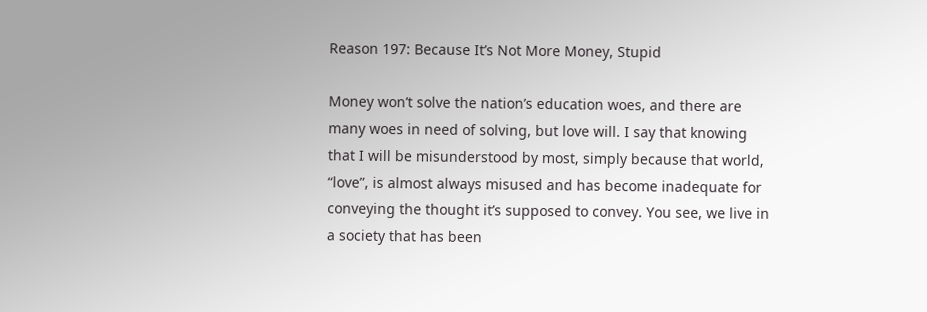Reason 197: Because It’s Not More Money, Stupid

Money won’t solve the nation’s education woes, and there are many woes in need of solving, but love will. I say that knowing that I will be misunderstood by most, simply because that world, “love”, is almost always misused and has become inadequate for conveying the thought it’s supposed to convey. You see, we live in a society that has been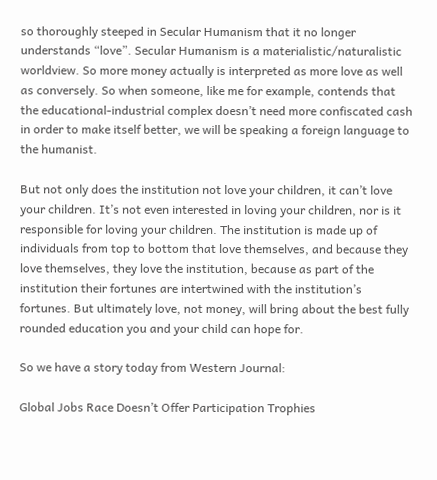so thoroughly steeped in Secular Humanism that it no longer understands “love”. Secular Humanism is a materialistic/naturalistic worldview. So more money actually is interpreted as more love as well as conversely. So when someone, like me for example, contends that the educational-industrial complex doesn’t need more confiscated cash in order to make itself better, we will be speaking a foreign language to the humanist.

But not only does the institution not love your children, it can’t love your children. It’s not even interested in loving your children, nor is it responsible for loving your children. The institution is made up of individuals from top to bottom that love themselves, and because they love themselves, they love the institution, because as part of the institution their fortunes are intertwined with the institution’s fortunes. But ultimately love, not money, will bring about the best fully rounded education you and your child can hope for.

So we have a story today from Western Journal:

Global Jobs Race Doesn’t Offer Participation Trophies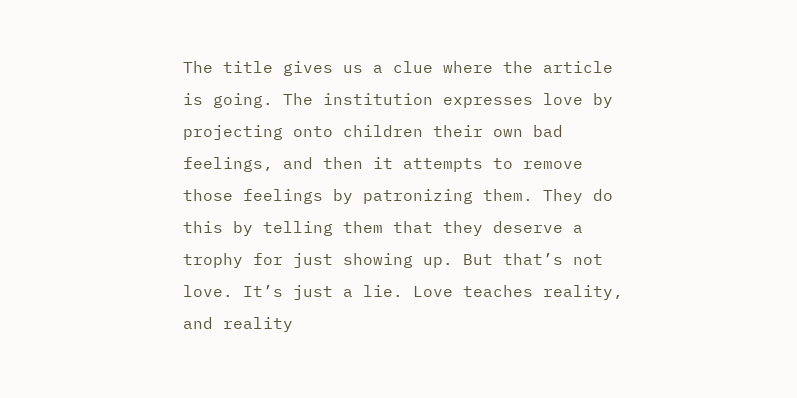The title gives us a clue where the article is going. The institution expresses love by projecting onto children their own bad feelings, and then it attempts to remove those feelings by patronizing them. They do this by telling them that they deserve a trophy for just showing up. But that’s not love. It’s just a lie. Love teaches reality, and reality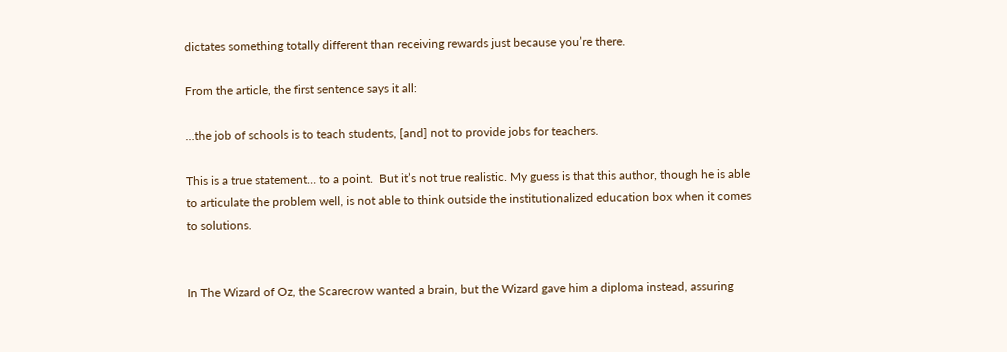dictates something totally different than receiving rewards just because you’re there.

From the article, the first sentence says it all:

…the job of schools is to teach students, [and] not to provide jobs for teachers.

This is a true statement… to a point.  But it’s not true realistic. My guess is that this author, though he is able to articulate the problem well, is not able to think outside the institutionalized education box when it comes to solutions.


In The Wizard of Oz, the Scarecrow wanted a brain, but the Wizard gave him a diploma instead, assuring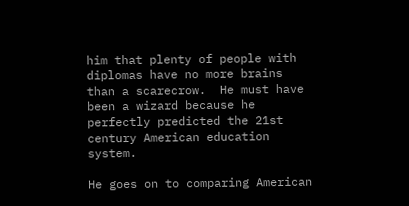him that plenty of people with diplomas have no more brains than a scarecrow.  He must have been a wizard because he perfectly predicted the 21st century American education system.

He goes on to comparing American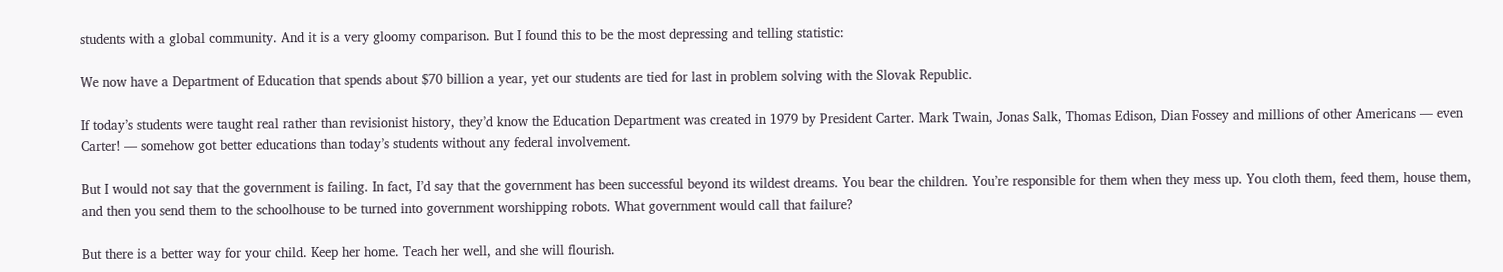students with a global community. And it is a very gloomy comparison. But I found this to be the most depressing and telling statistic:

We now have a Department of Education that spends about $70 billion a year, yet our students are tied for last in problem solving with the Slovak Republic.

If today’s students were taught real rather than revisionist history, they’d know the Education Department was created in 1979 by President Carter. Mark Twain, Jonas Salk, Thomas Edison, Dian Fossey and millions of other Americans — even Carter! — somehow got better educations than today’s students without any federal involvement.

But I would not say that the government is failing. In fact, I’d say that the government has been successful beyond its wildest dreams. You bear the children. You’re responsible for them when they mess up. You cloth them, feed them, house them, and then you send them to the schoolhouse to be turned into government worshipping robots. What government would call that failure?

But there is a better way for your child. Keep her home. Teach her well, and she will flourish.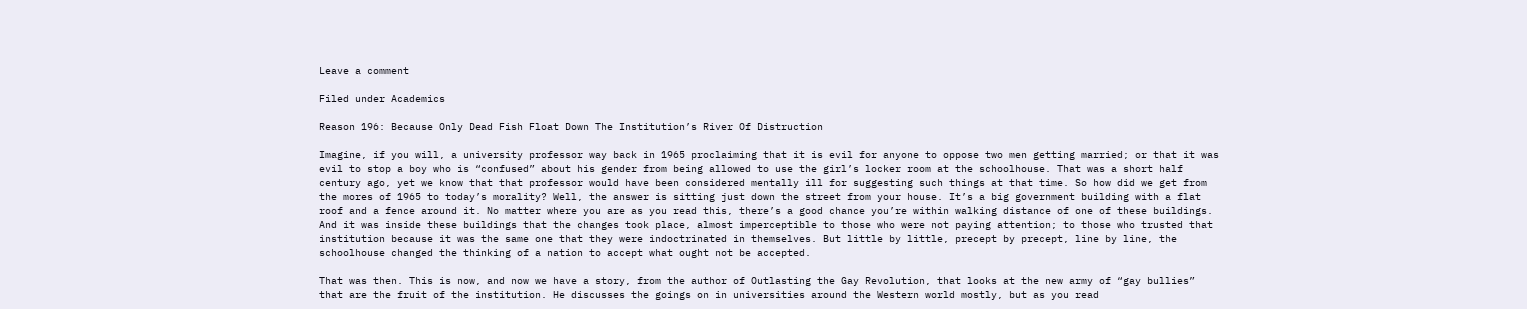Leave a comment

Filed under Academics

Reason 196: Because Only Dead Fish Float Down The Institution’s River Of Distruction

Imagine, if you will, a university professor way back in 1965 proclaiming that it is evil for anyone to oppose two men getting married; or that it was evil to stop a boy who is “confused” about his gender from being allowed to use the girl’s locker room at the schoolhouse. That was a short half century ago, yet we know that that professor would have been considered mentally ill for suggesting such things at that time. So how did we get from the mores of 1965 to today’s morality? Well, the answer is sitting just down the street from your house. It’s a big government building with a flat roof and a fence around it. No matter where you are as you read this, there’s a good chance you’re within walking distance of one of these buildings. And it was inside these buildings that the changes took place, almost imperceptible to those who were not paying attention; to those who trusted that institution because it was the same one that they were indoctrinated in themselves. But little by little, precept by precept, line by line, the schoolhouse changed the thinking of a nation to accept what ought not be accepted.

That was then. This is now, and now we have a story, from the author of Outlasting the Gay Revolution, that looks at the new army of “gay bullies” that are the fruit of the institution. He discusses the goings on in universities around the Western world mostly, but as you read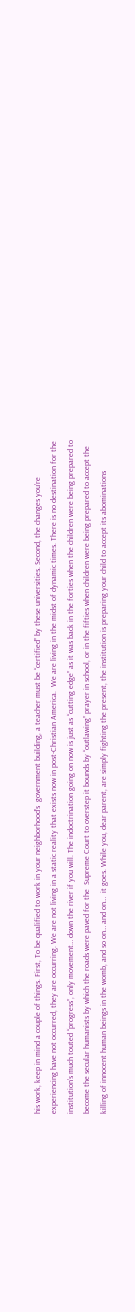his work, keep in mind a couple of things. First, To be qualified to work in your neighborhood’s  government building, a teacher must be “certified” by these universities. Second, the changes you’re experiencing have not occurred, they are occurring. We are not living in a static reality that exists now in post-Christian America.  We are living in the midst of dynamic times. There is no destination for the institution’s much touted “progress”, only movement… down the river if you will. The indoctrination going on now is just as “cutting edge” as it was back in the forties when the children were being prepared to become the secular humanists by which the roads were paved for the  Supreme Court to overstep it bounds by “outlawing” prayer in school, or in the fifties when children were being prepared to accept the killing of innocent human beings in the womb, and so on… and on…  it goes. While you, dear parent, are simply fighting the present, the institution is preparing your child to accept its abominations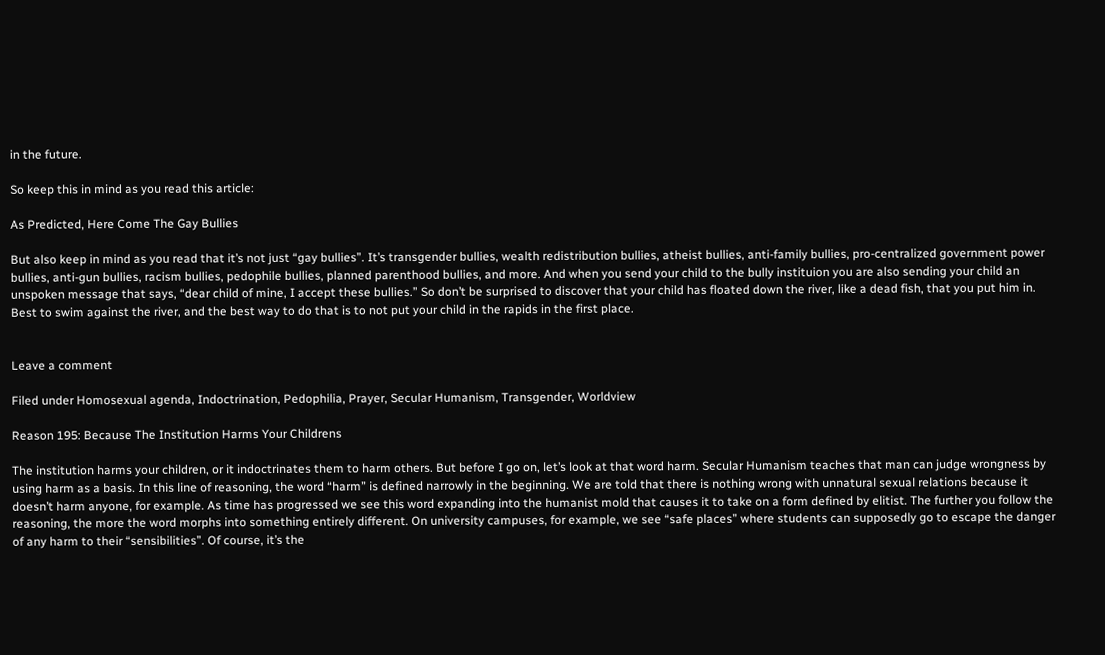in the future.

So keep this in mind as you read this article:

As Predicted, Here Come The Gay Bullies

But also keep in mind as you read that it’s not just “gay bullies”. It’s transgender bullies, wealth redistribution bullies, atheist bullies, anti-family bullies, pro-centralized government power bullies, anti-gun bullies, racism bullies, pedophile bullies, planned parenthood bullies, and more. And when you send your child to the bully instituion you are also sending your child an unspoken message that says, “dear child of mine, I accept these bullies.” So don’t be surprised to discover that your child has floated down the river, like a dead fish, that you put him in. Best to swim against the river, and the best way to do that is to not put your child in the rapids in the first place.


Leave a comment

Filed under Homosexual agenda, Indoctrination, Pedophilia, Prayer, Secular Humanism, Transgender, Worldview

Reason 195: Because The Institution Harms Your Childrens

The institution harms your children, or it indoctrinates them to harm others. But before I go on, let’s look at that word harm. Secular Humanism teaches that man can judge wrongness by using harm as a basis. In this line of reasoning, the word “harm” is defined narrowly in the beginning. We are told that there is nothing wrong with unnatural sexual relations because it doesn’t harm anyone, for example. As time has progressed we see this word expanding into the humanist mold that causes it to take on a form defined by elitist. The further you follow the reasoning, the more the word morphs into something entirely different. On university campuses, for example, we see “safe places” where students can supposedly go to escape the danger of any harm to their “sensibilities”. Of course, it’s the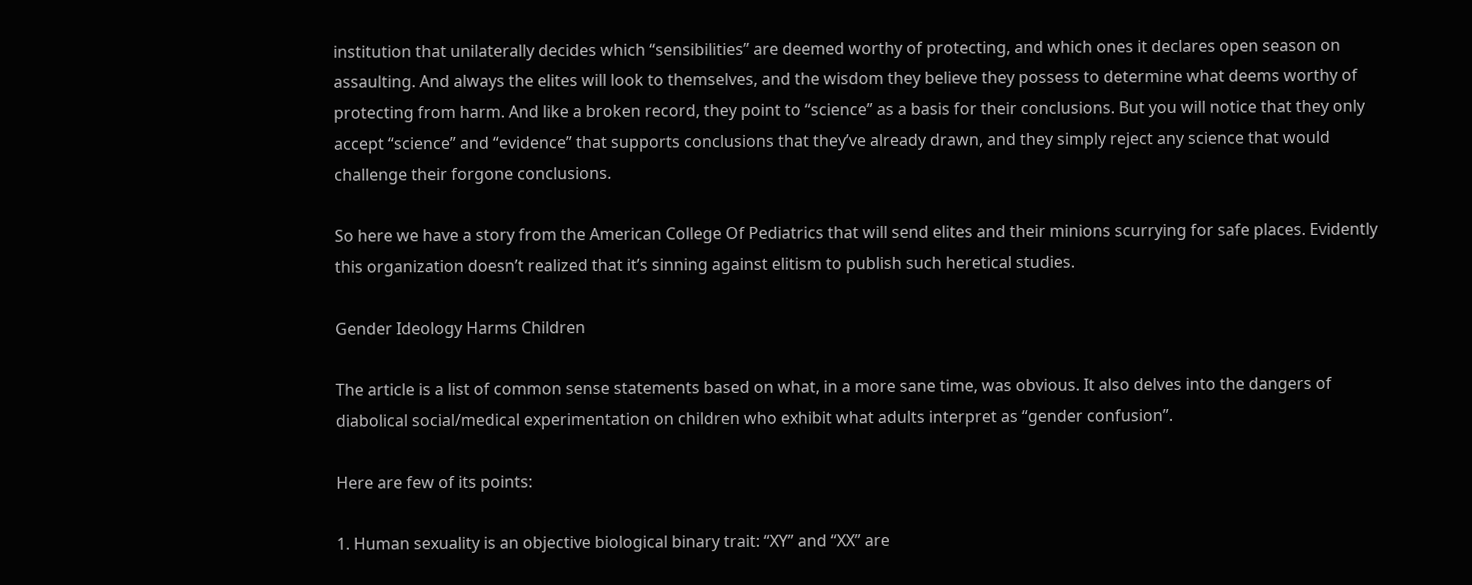institution that unilaterally decides which “sensibilities” are deemed worthy of protecting, and which ones it declares open season on assaulting. And always the elites will look to themselves, and the wisdom they believe they possess to determine what deems worthy of protecting from harm. And like a broken record, they point to “science” as a basis for their conclusions. But you will notice that they only accept “science” and “evidence” that supports conclusions that they’ve already drawn, and they simply reject any science that would challenge their forgone conclusions.

So here we have a story from the American College Of Pediatrics that will send elites and their minions scurrying for safe places. Evidently this organization doesn’t realized that it’s sinning against elitism to publish such heretical studies.

Gender Ideology Harms Children

The article is a list of common sense statements based on what, in a more sane time, was obvious. It also delves into the dangers of diabolical social/medical experimentation on children who exhibit what adults interpret as “gender confusion”.

Here are few of its points:

1. Human sexuality is an objective biological binary trait: “XY” and “XX” are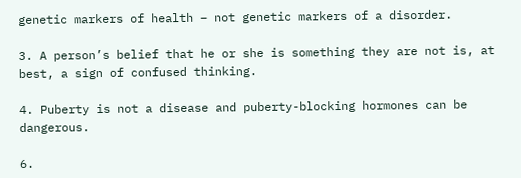genetic markers of health – not genetic markers of a disorder.

3. A person’s belief that he or she is something they are not is, at best, a sign of confused thinking.

4. Puberty is not a disease and puberty-blocking hormones can be dangerous.

6.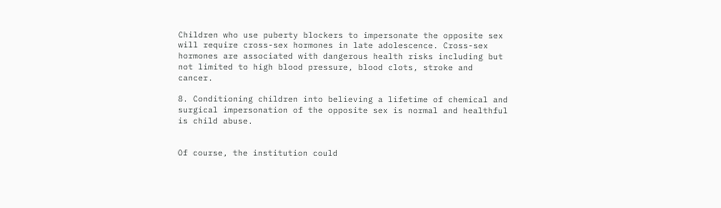Children who use puberty blockers to impersonate the opposite sex will require cross-sex hormones in late adolescence. Cross-sex hormones are associated with dangerous health risks including but not limited to high blood pressure, blood clots, stroke and cancer.

8. Conditioning children into believing a lifetime of chemical and surgical impersonation of the opposite sex is normal and healthful is child abuse.


Of course, the institution could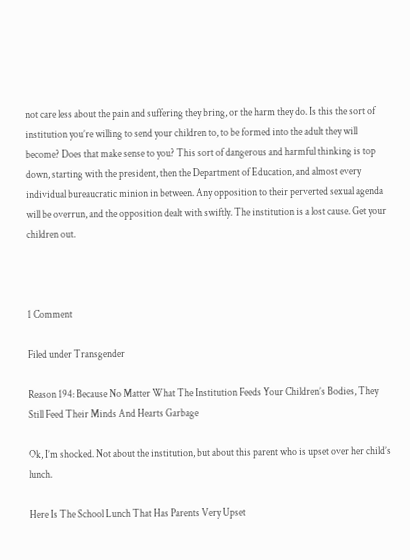not care less about the pain and suffering they bring, or the harm they do. Is this the sort of institution you’re willing to send your children to, to be formed into the adult they will become? Does that make sense to you? This sort of dangerous and harmful thinking is top down, starting with the president, then the Department of Education, and almost every individual bureaucratic minion in between. Any opposition to their perverted sexual agenda will be overrun, and the opposition dealt with swiftly. The institution is a lost cause. Get your children out.



1 Comment

Filed under Transgender

Reason 194: Because No Matter What The Institution Feeds Your Children’s Bodies, They Still Feed Their Minds And Hearts Garbage

Ok, I’m shocked. Not about the institution, but about this parent who is upset over her child’s lunch.

Here Is The School Lunch That Has Parents Very Upset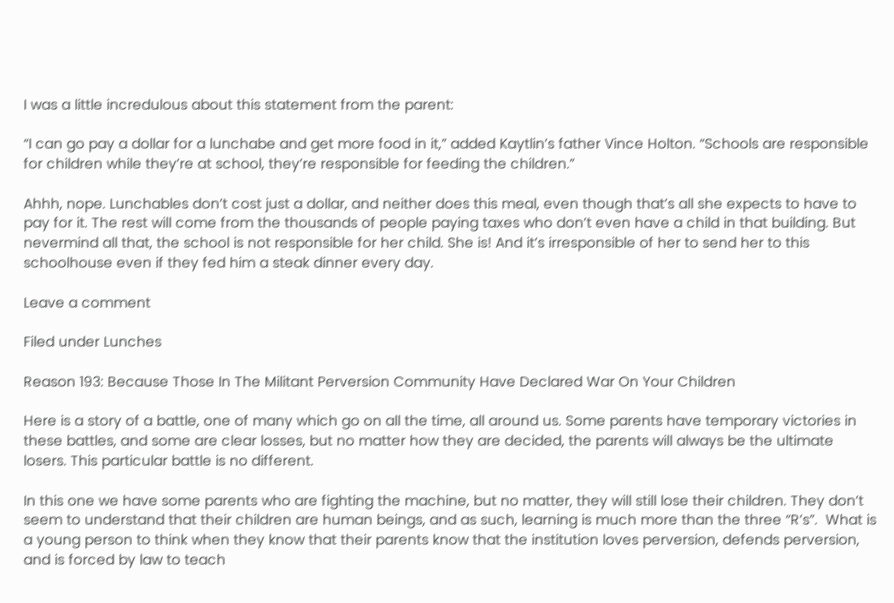I was a little incredulous about this statement from the parent:

“I can go pay a dollar for a lunchabe and get more food in it,” added Kaytlin’s father Vince Holton. “Schools are responsible for children while they’re at school, they’re responsible for feeding the children.”

Ahhh, nope. Lunchables don’t cost just a dollar, and neither does this meal, even though that’s all she expects to have to pay for it. The rest will come from the thousands of people paying taxes who don’t even have a child in that building. But nevermind all that, the school is not responsible for her child. She is! And it’s irresponsible of her to send her to this schoolhouse even if they fed him a steak dinner every day.

Leave a comment

Filed under Lunches

Reason 193: Because Those In The Militant Perversion Community Have Declared War On Your Children

Here is a story of a battle, one of many which go on all the time, all around us. Some parents have temporary victories in these battles, and some are clear losses, but no matter how they are decided, the parents will always be the ultimate losers. This particular battle is no different.

In this one we have some parents who are fighting the machine, but no matter, they will still lose their children. They don’t seem to understand that their children are human beings, and as such, learning is much more than the three “R’s”.  What is a young person to think when they know that their parents know that the institution loves perversion, defends perversion, and is forced by law to teach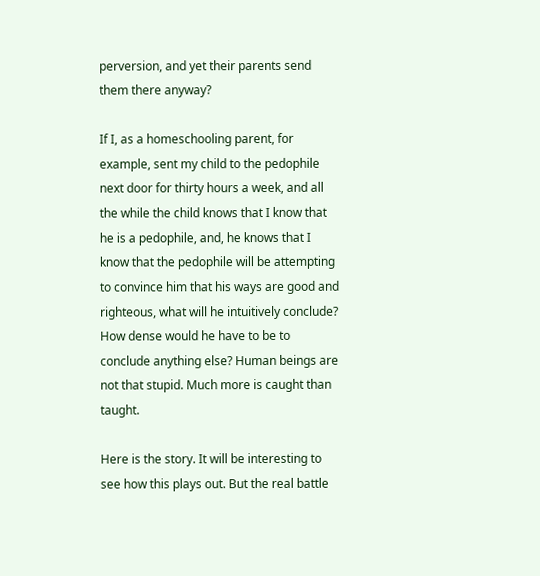perversion, and yet their parents send them there anyway?

If I, as a homeschooling parent, for example, sent my child to the pedophile next door for thirty hours a week, and all the while the child knows that I know that he is a pedophile, and, he knows that I know that the pedophile will be attempting to convince him that his ways are good and righteous, what will he intuitively conclude? How dense would he have to be to conclude anything else? Human beings are not that stupid. Much more is caught than taught.

Here is the story. It will be interesting to see how this plays out. But the real battle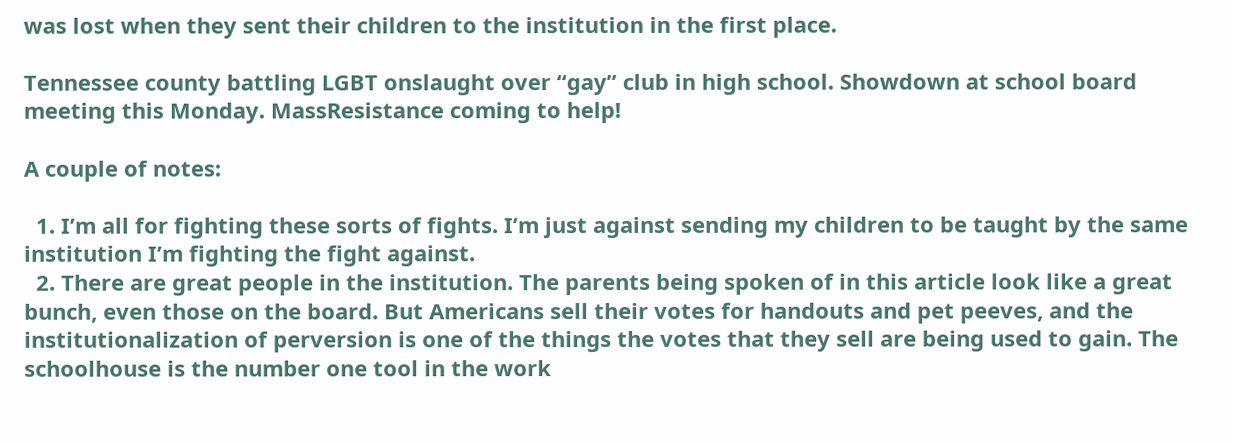was lost when they sent their children to the institution in the first place.

Tennessee county battling LGBT onslaught over “gay” club in high school. Showdown at school board meeting this Monday. MassResistance coming to help!

A couple of notes:

  1. I’m all for fighting these sorts of fights. I’m just against sending my children to be taught by the same institution I’m fighting the fight against.
  2. There are great people in the institution. The parents being spoken of in this article look like a great bunch, even those on the board. But Americans sell their votes for handouts and pet peeves, and the institutionalization of perversion is one of the things the votes that they sell are being used to gain. The schoolhouse is the number one tool in the work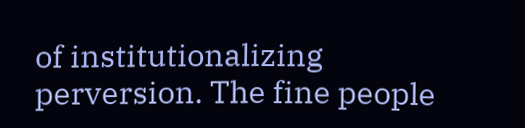of institutionalizing perversion. The fine people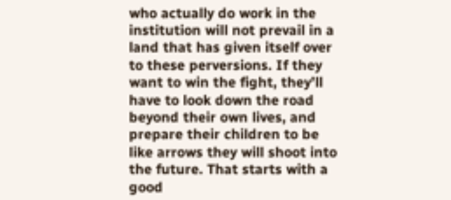who actually do work in the institution will not prevail in a land that has given itself over to these perversions. If they want to win the fight, they’ll have to look down the road beyond their own lives, and prepare their children to be like arrows they will shoot into the future. That starts with a good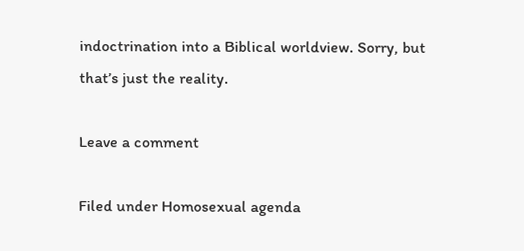indoctrination into a Biblical worldview. Sorry, but that’s just the reality.

Leave a comment

Filed under Homosexual agenda